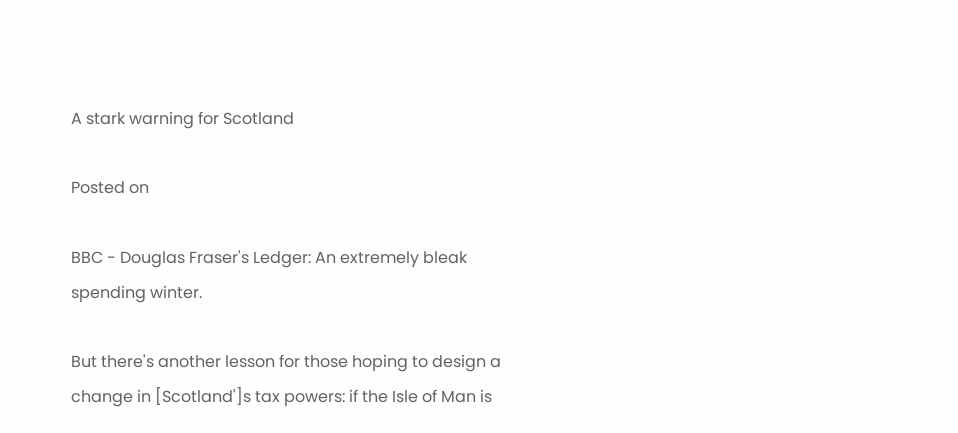A stark warning for Scotland

Posted on

BBC - Douglas Fraser's Ledger: An extremely bleak spending winter.

But there's another lesson for those hoping to design a change in [Scotland']s tax powers: if the Isle of Man is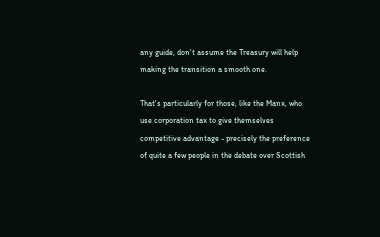any guide, don't assume the Treasury will help making the transition a smooth one.

That's particularly for those, like the Manx, who use corporation tax to give themselves competitive advantage - precisely the preference of quite a few people in the debate over Scottish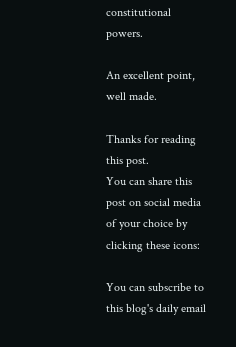constitutional powers.

An excellent point, well made.

Thanks for reading this post.
You can share this post on social media of your choice by clicking these icons:

You can subscribe to this blog's daily email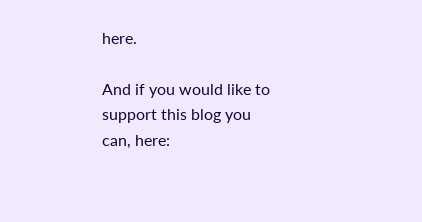here.

And if you would like to support this blog you can, here: